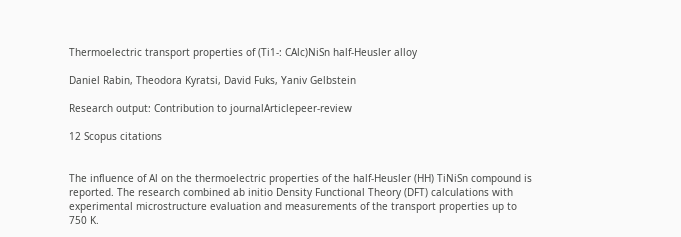Thermoelectric transport properties of (Ti1-: CAlc)NiSn half-Heusler alloy

Daniel Rabin, Theodora Kyratsi, David Fuks, Yaniv Gelbstein

Research output: Contribution to journalArticlepeer-review

12 Scopus citations


The influence of Al on the thermoelectric properties of the half-Heusler (HH) TiNiSn compound is reported. The research combined ab initio Density Functional Theory (DFT) calculations with experimental microstructure evaluation and measurements of the transport properties up to 750 K.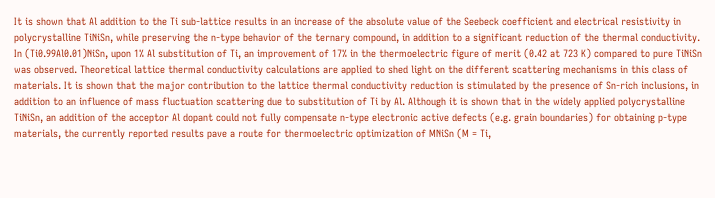It is shown that Al addition to the Ti sub-lattice results in an increase of the absolute value of the Seebeck coefficient and electrical resistivity in polycrystalline TiNiSn, while preserving the n-type behavior of the ternary compound, in addition to a significant reduction of the thermal conductivity. In (Ti0.99Al0.01)NiSn, upon 1% Al substitution of Ti, an improvement of 17% in the thermoelectric figure of merit (0.42 at 723 K) compared to pure TiNiSn was observed. Theoretical lattice thermal conductivity calculations are applied to shed light on the different scattering mechanisms in this class of materials. It is shown that the major contribution to the lattice thermal conductivity reduction is stimulated by the presence of Sn-rich inclusions, in addition to an influence of mass fluctuation scattering due to substitution of Ti by Al. Although it is shown that in the widely applied polycrystalline TiNiSn, an addition of the acceptor Al dopant could not fully compensate n-type electronic active defects (e.g. grain boundaries) for obtaining p-type materials, the currently reported results pave a route for thermoelectric optimization of MNiSn (M = Ti,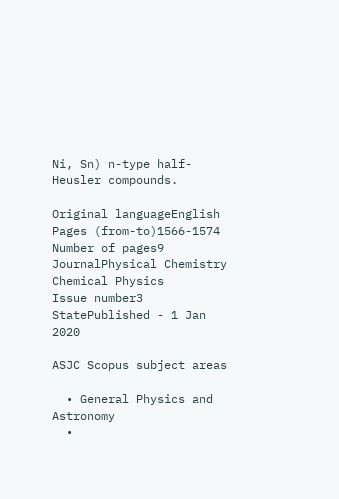Ni, Sn) n-type half-Heusler compounds.

Original languageEnglish
Pages (from-to)1566-1574
Number of pages9
JournalPhysical Chemistry Chemical Physics
Issue number3
StatePublished - 1 Jan 2020

ASJC Scopus subject areas

  • General Physics and Astronomy
  •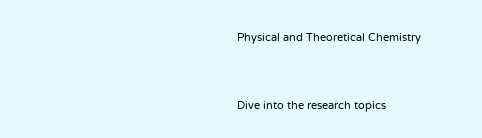Physical and Theoretical Chemistry


Dive into the research topics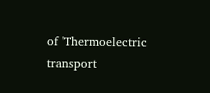of 'Thermoelectric transport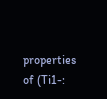properties of (Ti1-: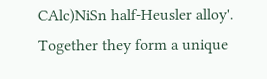CAlc)NiSn half-Heusler alloy'. Together they form a unique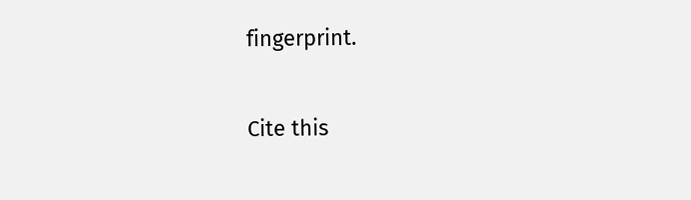fingerprint.

Cite this